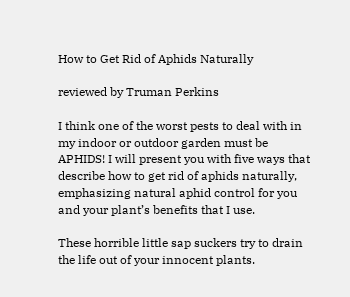How to Get Rid of Aphids Naturally

reviewed by Truman Perkins

I think one of the worst pests to deal with in my indoor or outdoor garden must be APHIDS! I will present you with five ways that describe how to get rid of aphids naturally, emphasizing natural aphid control for you and your plant’s benefits that I use.

These horrible little sap suckers try to drain the life out of your innocent plants.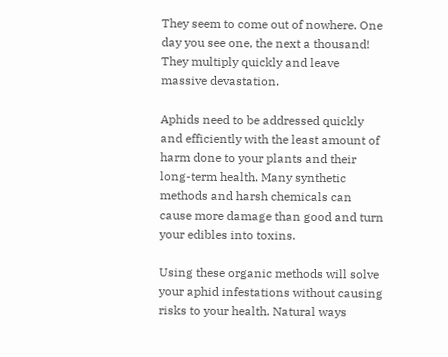They seem to come out of nowhere. One day you see one, the next a thousand! They multiply quickly and leave massive devastation.

Aphids need to be addressed quickly and efficiently with the least amount of harm done to your plants and their long-term health. Many synthetic methods and harsh chemicals can cause more damage than good and turn your edibles into toxins.

Using these organic methods will solve your aphid infestations without causing risks to your health. Natural ways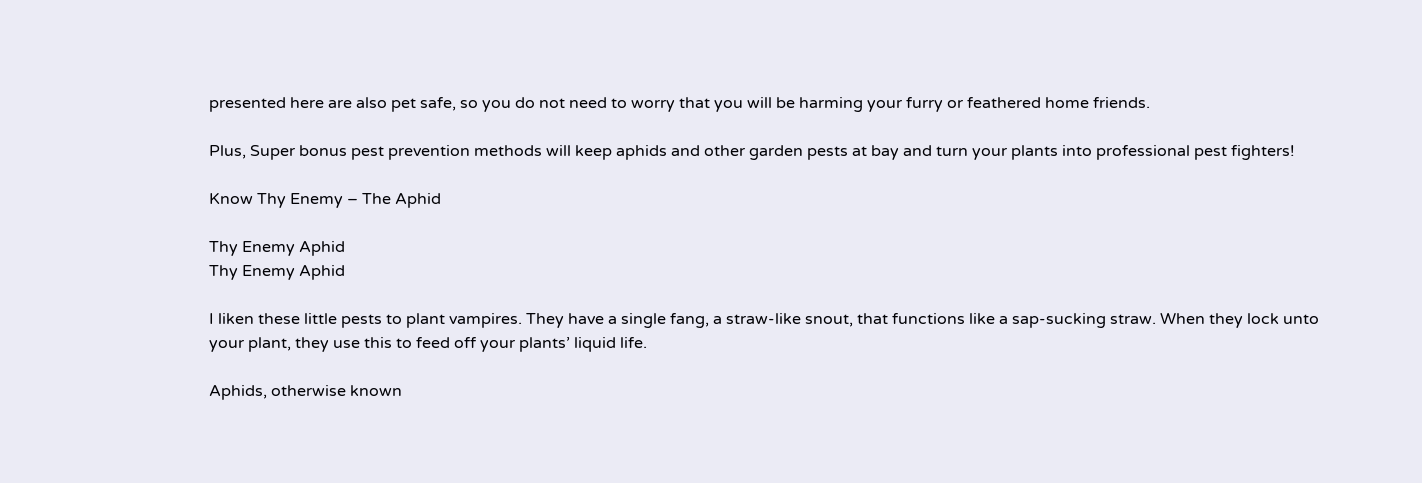presented here are also pet safe, so you do not need to worry that you will be harming your furry or feathered home friends.

Plus, Super bonus pest prevention methods will keep aphids and other garden pests at bay and turn your plants into professional pest fighters!

Know Thy Enemy – The Aphid

Thy Enemy Aphid
Thy Enemy Aphid

I liken these little pests to plant vampires. They have a single fang, a straw-like snout, that functions like a sap-sucking straw. When they lock unto your plant, they use this to feed off your plants’ liquid life.

Aphids, otherwise known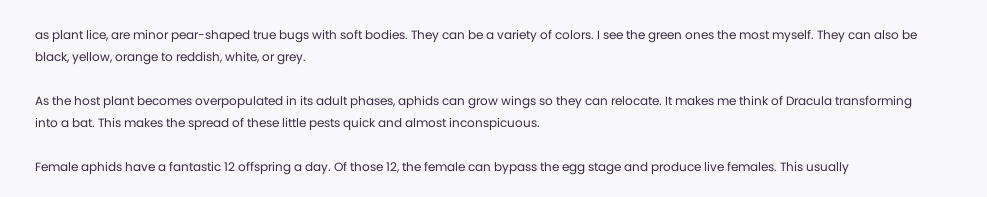as plant lice, are minor pear-shaped true bugs with soft bodies. They can be a variety of colors. I see the green ones the most myself. They can also be black, yellow, orange to reddish, white, or grey.

As the host plant becomes overpopulated in its adult phases, aphids can grow wings so they can relocate. It makes me think of Dracula transforming into a bat. This makes the spread of these little pests quick and almost inconspicuous.

Female aphids have a fantastic 12 offspring a day. Of those 12, the female can bypass the egg stage and produce live females. This usually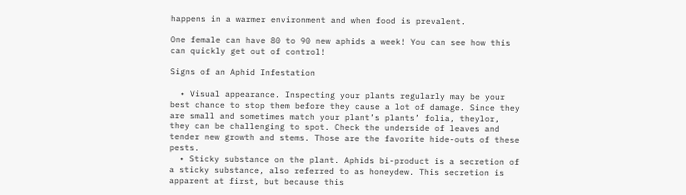happens in a warmer environment and when food is prevalent.

One female can have 80 to 90 new aphids a week! You can see how this can quickly get out of control!

Signs of an Aphid Infestation

  • Visual appearance. Inspecting your plants regularly may be your best chance to stop them before they cause a lot of damage. Since they are small and sometimes match your plant’s plants’ folia, theylor, they can be challenging to spot. Check the underside of leaves and tender new growth and stems. Those are the favorite hide-outs of these pests.
  • Sticky substance on the plant. Aphids bi-product is a secretion of a sticky substance, also referred to as honeydew. This secretion is apparent at first, but because this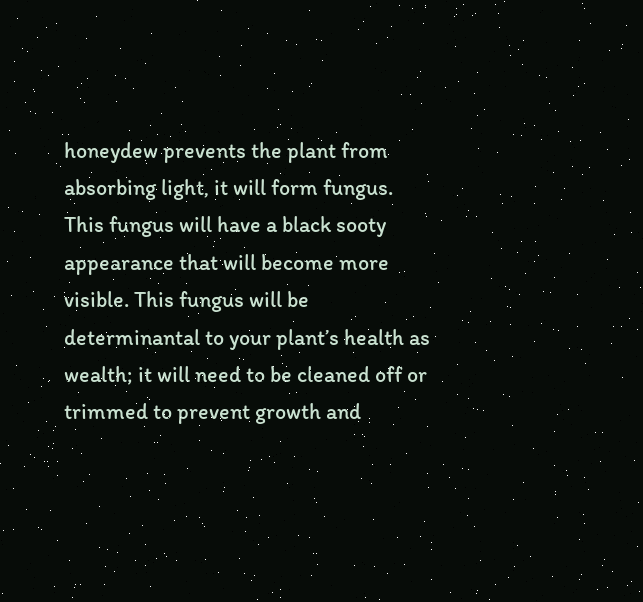honeydew prevents the plant from absorbing light, it will form fungus. This fungus will have a black sooty appearance that will become more visible. This fungus will be determinantal to your plant’s health as wealth; it will need to be cleaned off or trimmed to prevent growth and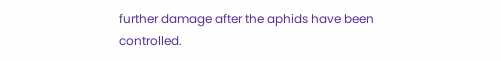further damage after the aphids have been controlled.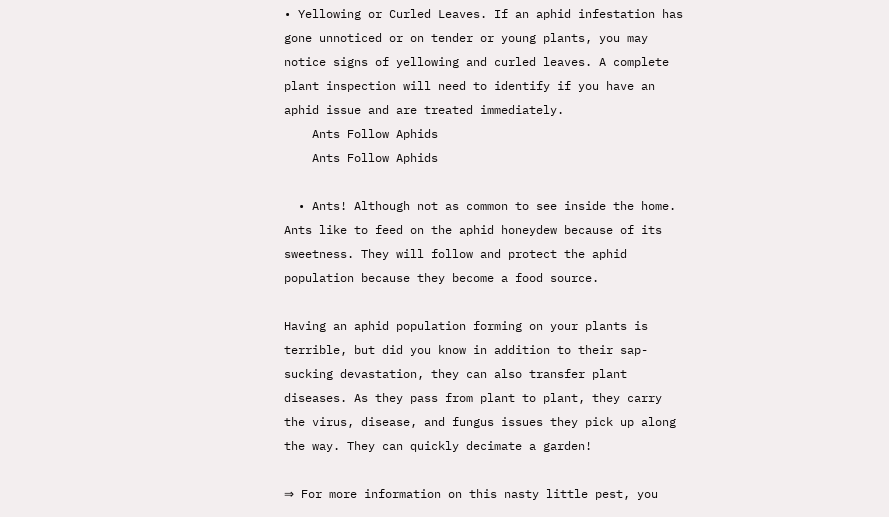• Yellowing or Curled Leaves. If an aphid infestation has gone unnoticed or on tender or young plants, you may notice signs of yellowing and curled leaves. A complete plant inspection will need to identify if you have an aphid issue and are treated immediately.
    Ants Follow Aphids
    Ants Follow Aphids

  • Ants! Although not as common to see inside the home. Ants like to feed on the aphid honeydew because of its sweetness. They will follow and protect the aphid population because they become a food source.

Having an aphid population forming on your plants is terrible, but did you know in addition to their sap-sucking devastation, they can also transfer plant diseases. As they pass from plant to plant, they carry the virus, disease, and fungus issues they pick up along the way. They can quickly decimate a garden!

⇒ For more information on this nasty little pest, you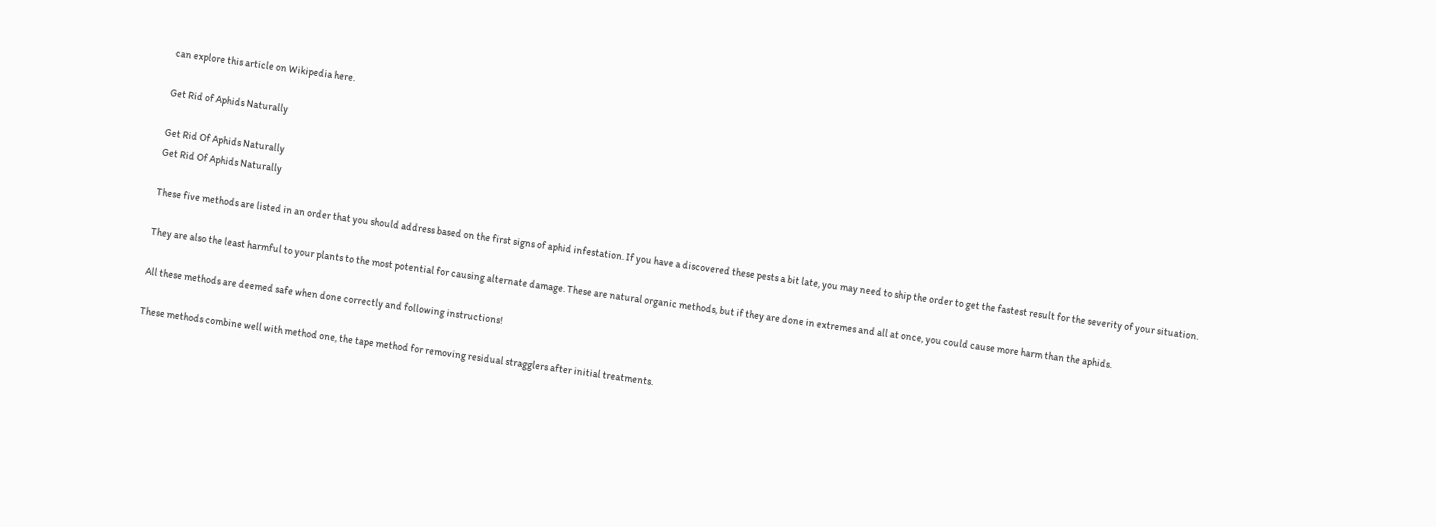can explore this article on Wikipedia here.

Get Rid of Aphids Naturally

Get Rid Of Aphids Naturally
Get Rid Of Aphids Naturally

These five methods are listed in an order that you should address based on the first signs of aphid infestation. If you have a discovered these pests a bit late, you may need to ship the order to get the fastest result for the severity of your situation.

They are also the least harmful to your plants to the most potential for causing alternate damage. These are natural organic methods, but if they are done in extremes and all at once, you could cause more harm than the aphids.

All these methods are deemed safe when done correctly and following instructions!

These methods combine well with method one, the tape method for removing residual stragglers after initial treatments.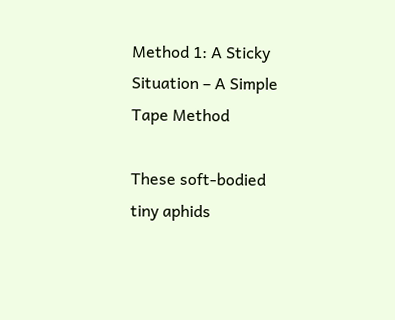Method 1: A Sticky Situation – A Simple Tape Method

These soft-bodied tiny aphids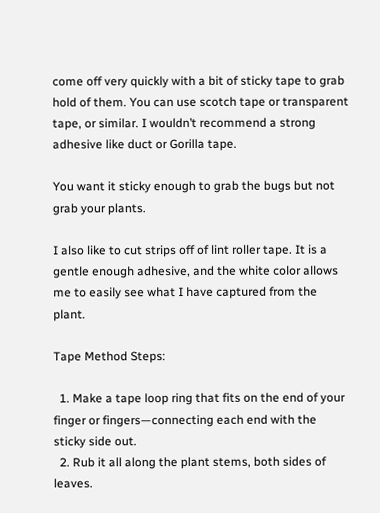come off very quickly with a bit of sticky tape to grab hold of them. You can use scotch tape or transparent tape, or similar. I wouldn’t recommend a strong adhesive like duct or Gorilla tape.

You want it sticky enough to grab the bugs but not grab your plants.

I also like to cut strips off of lint roller tape. It is a gentle enough adhesive, and the white color allows me to easily see what I have captured from the plant.

Tape Method Steps:

  1. Make a tape loop ring that fits on the end of your finger or fingers—connecting each end with the sticky side out.
  2. Rub it all along the plant stems, both sides of leaves.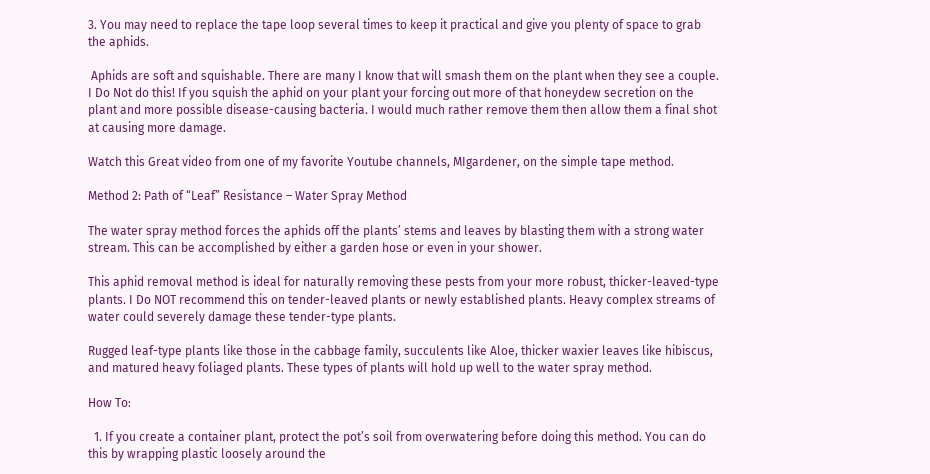3. You may need to replace the tape loop several times to keep it practical and give you plenty of space to grab the aphids.

 Aphids are soft and squishable. There are many I know that will smash them on the plant when they see a couple. I Do Not do this! If you squish the aphid on your plant your forcing out more of that honeydew secretion on the plant and more possible disease-causing bacteria. I would much rather remove them then allow them a final shot at causing more damage.

Watch this Great video from one of my favorite Youtube channels, MIgardener, on the simple tape method.

Method 2: Path of “Leaf” Resistance – Water Spray Method

The water spray method forces the aphids off the plants’ stems and leaves by blasting them with a strong water stream. This can be accomplished by either a garden hose or even in your shower.

This aphid removal method is ideal for naturally removing these pests from your more robust, thicker-leaved-type plants. I Do NOT recommend this on tender-leaved plants or newly established plants. Heavy complex streams of water could severely damage these tender-type plants.

Rugged leaf-type plants like those in the cabbage family, succulents like Aloe, thicker waxier leaves like hibiscus, and matured heavy foliaged plants. These types of plants will hold up well to the water spray method.

How To:

  1. If you create a container plant, protect the pot’s soil from overwatering before doing this method. You can do this by wrapping plastic loosely around the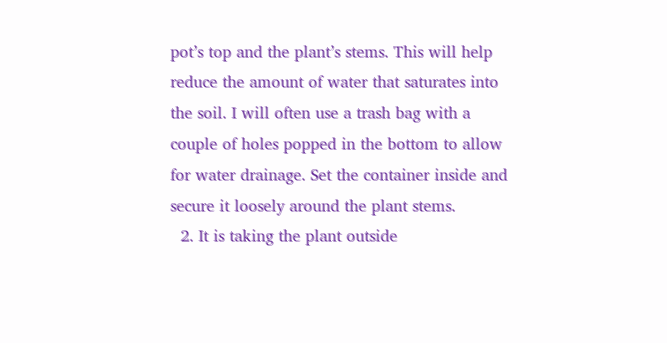pot’s top and the plant’s stems. This will help reduce the amount of water that saturates into the soil. I will often use a trash bag with a couple of holes popped in the bottom to allow for water drainage. Set the container inside and secure it loosely around the plant stems.
  2. It is taking the plant outside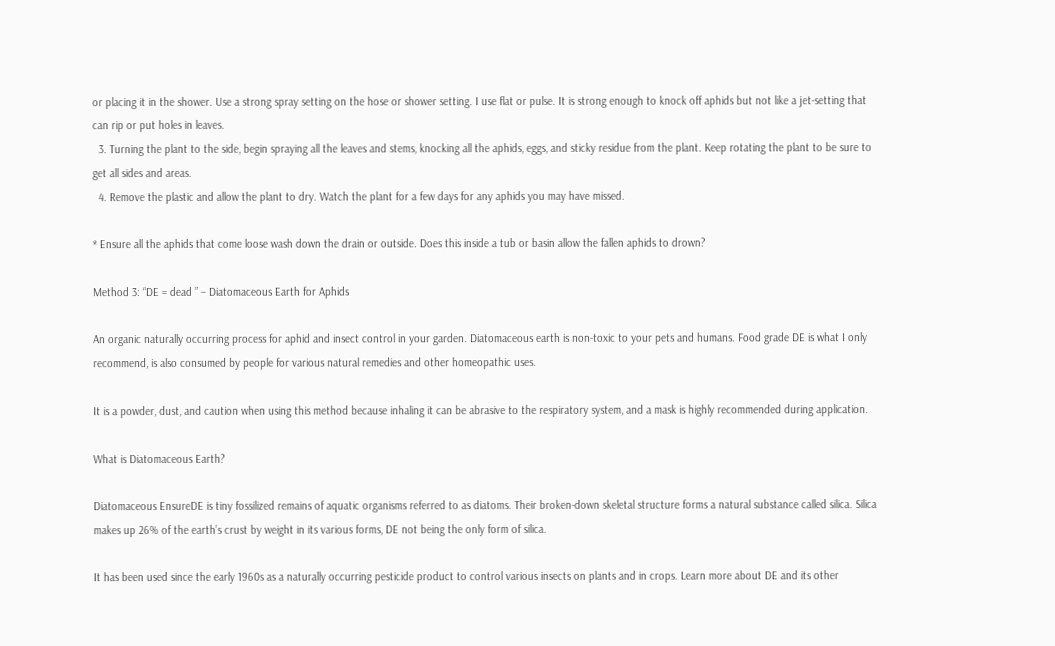or placing it in the shower. Use a strong spray setting on the hose or shower setting. I use flat or pulse. It is strong enough to knock off aphids but not like a jet-setting that can rip or put holes in leaves.
  3. Turning the plant to the side, begin spraying all the leaves and stems, knocking all the aphids, eggs, and sticky residue from the plant. Keep rotating the plant to be sure to get all sides and areas.
  4. Remove the plastic and allow the plant to dry. Watch the plant for a few days for any aphids you may have missed.

* Ensure all the aphids that come loose wash down the drain or outside. Does this inside a tub or basin allow the fallen aphids to drown?

Method 3: “DE = dead ” – Diatomaceous Earth for Aphids

An organic naturally occurring process for aphid and insect control in your garden. Diatomaceous earth is non-toxic to your pets and humans. Food grade DE is what I only recommend, is also consumed by people for various natural remedies and other homeopathic uses.

It is a powder, dust, and caution when using this method because inhaling it can be abrasive to the respiratory system, and a mask is highly recommended during application.

What is Diatomaceous Earth?

Diatomaceous EnsureDE is tiny fossilized remains of aquatic organisms referred to as diatoms. Their broken-down skeletal structure forms a natural substance called silica. Silica makes up 26% of the earth’s crust by weight in its various forms, DE not being the only form of silica.

It has been used since the early 1960s as a naturally occurring pesticide product to control various insects on plants and in crops. Learn more about DE and its other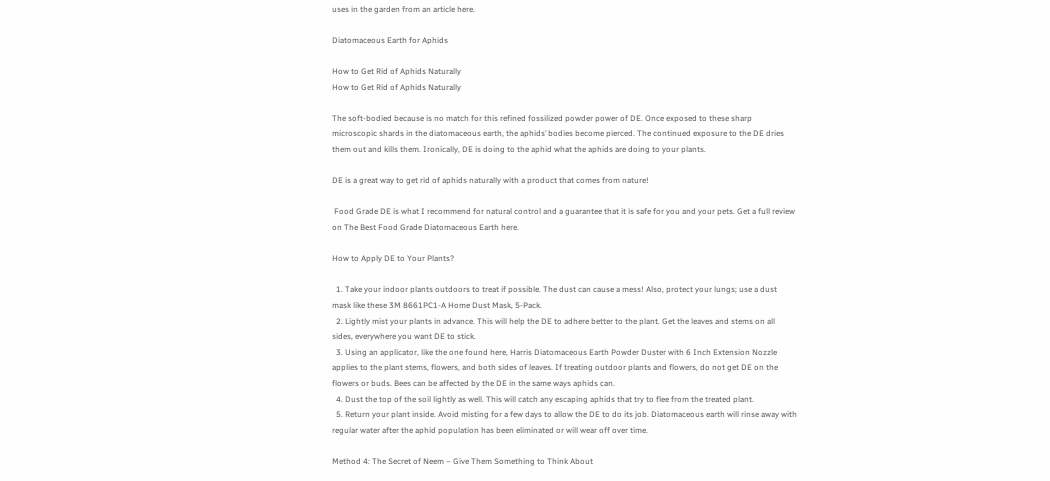uses in the garden from an article here.

Diatomaceous Earth for Aphids

How to Get Rid of Aphids Naturally
How to Get Rid of Aphids Naturally

The soft-bodied because is no match for this refined fossilized powder power of DE. Once exposed to these sharp microscopic shards in the diatomaceous earth, the aphids’ bodies become pierced. The continued exposure to the DE dries them out and kills them. Ironically, DE is doing to the aphid what the aphids are doing to your plants.

DE is a great way to get rid of aphids naturally with a product that comes from nature!

 Food Grade DE is what I recommend for natural control and a guarantee that it is safe for you and your pets. Get a full review on The Best Food Grade Diatomaceous Earth here.

How to Apply DE to Your Plants?

  1. Take your indoor plants outdoors to treat if possible. The dust can cause a mess! Also, protect your lungs; use a dust mask like these 3M 8661PC1-A Home Dust Mask, 5-Pack.
  2. Lightly mist your plants in advance. This will help the DE to adhere better to the plant. Get the leaves and stems on all sides, everywhere you want DE to stick.
  3. Using an applicator, like the one found here, Harris Diatomaceous Earth Powder Duster with 6 Inch Extension Nozzle applies to the plant stems, flowers, and both sides of leaves. If treating outdoor plants and flowers, do not get DE on the flowers or buds. Bees can be affected by the DE in the same ways aphids can.
  4. Dust the top of the soil lightly as well. This will catch any escaping aphids that try to flee from the treated plant.
  5. Return your plant inside. Avoid misting for a few days to allow the DE to do its job. Diatomaceous earth will rinse away with regular water after the aphid population has been eliminated or will wear off over time.

Method 4: The Secret of Neem – Give Them Something to Think About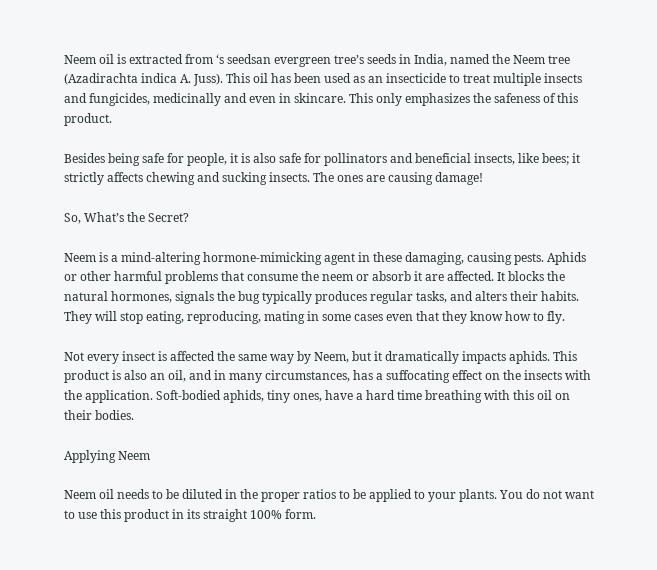Neem oil is extracted from ‘s seedsan evergreen tree’s seeds in India, named the Neem tree (Azadirachta indica A. Juss). This oil has been used as an insecticide to treat multiple insects and fungicides, medicinally and even in skincare. This only emphasizes the safeness of this product.

Besides being safe for people, it is also safe for pollinators and beneficial insects, like bees; it strictly affects chewing and sucking insects. The ones are causing damage!

So, What’s the Secret?

Neem is a mind-altering hormone-mimicking agent in these damaging, causing pests. Aphids or other harmful problems that consume the neem or absorb it are affected. It blocks the natural hormones, signals the bug typically produces regular tasks, and alters their habits. They will stop eating, reproducing, mating in some cases even that they know how to fly.

Not every insect is affected the same way by Neem, but it dramatically impacts aphids. This product is also an oil, and in many circumstances, has a suffocating effect on the insects with the application. Soft-bodied aphids, tiny ones, have a hard time breathing with this oil on their bodies.

Applying Neem

Neem oil needs to be diluted in the proper ratios to be applied to your plants. You do not want to use this product in its straight 100% form.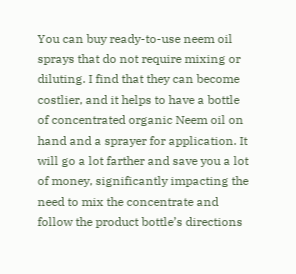You can buy ready-to-use neem oil sprays that do not require mixing or diluting. I find that they can become costlier, and it helps to have a bottle of concentrated organic Neem oil on hand and a sprayer for application. It will go a lot farther and save you a lot of money, significantly impacting the need to mix the concentrate and follow the product bottle’s directions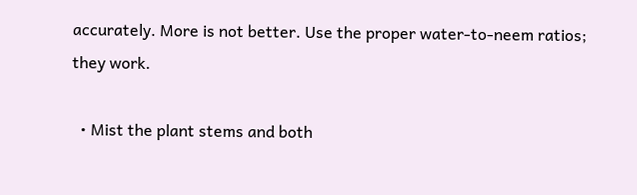accurately. More is not better. Use the proper water-to-neem ratios; they work.

  • Mist the plant stems and both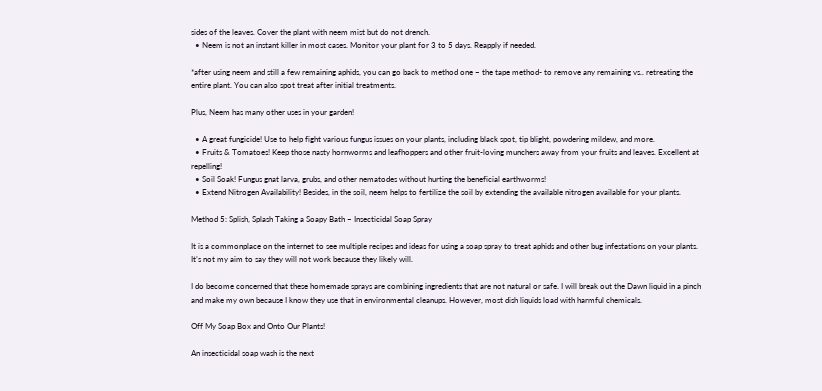sides of the leaves. Cover the plant with neem mist but do not drench.
  • Neem is not an instant killer in most cases. Monitor your plant for 3 to 5 days. Reapply if needed.

*after using neem and still a few remaining aphids, you can go back to method one – the tape method- to remove any remaining vs.. retreating the entire plant. You can also spot treat after initial treatments.

Plus, Neem has many other uses in your garden!

  • A great fungicide! Use to help fight various fungus issues on your plants, including black spot, tip blight, powdering mildew, and more.
  • Fruits & Tomatoes! Keep those nasty hornworms and leafhoppers and other fruit-loving munchers away from your fruits and leaves. Excellent at repelling!
  • Soil Soak! Fungus gnat larva, grubs, and other nematodes without hurting the beneficial earthworms!
  • Extend Nitrogen Availability! Besides, in the soil, neem helps to fertilize the soil by extending the available nitrogen available for your plants.

Method 5: Splish, Splash Taking a Soapy Bath – Insecticidal Soap Spray

It is a commonplace on the internet to see multiple recipes and ideas for using a soap spray to treat aphids and other bug infestations on your plants. It’s not my aim to say they will not work because they likely will.

I do become concerned that these homemade sprays are combining ingredients that are not natural or safe. I will break out the Dawn liquid in a pinch and make my own because I know they use that in environmental cleanups. However, most dish liquids load with harmful chemicals.

Off My Soap Box and Onto Our Plants!

An insecticidal soap wash is the next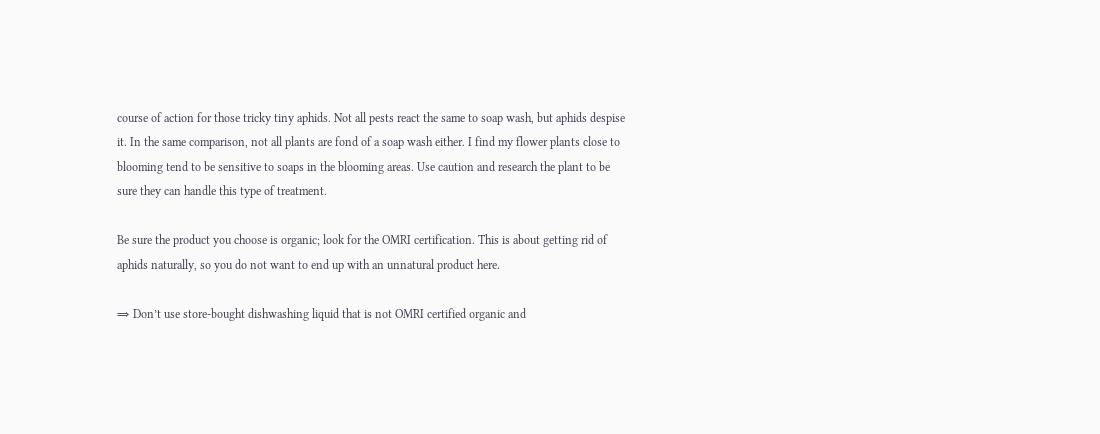course of action for those tricky tiny aphids. Not all pests react the same to soap wash, but aphids despise it. In the same comparison, not all plants are fond of a soap wash either. I find my flower plants close to blooming tend to be sensitive to soaps in the blooming areas. Use caution and research the plant to be sure they can handle this type of treatment.

Be sure the product you choose is organic; look for the OMRI certification. This is about getting rid of aphids naturally, so you do not want to end up with an unnatural product here.

⇒ Don’t use store-bought dishwashing liquid that is not OMRI certified organic and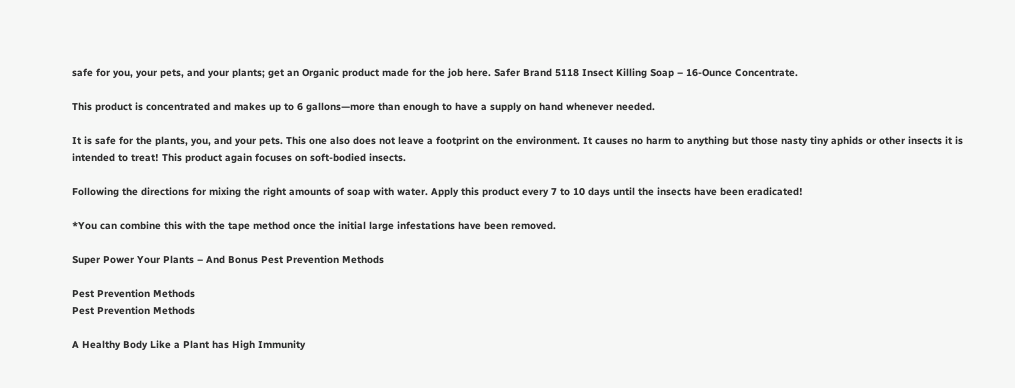safe for you, your pets, and your plants; get an Organic product made for the job here. Safer Brand 5118 Insect Killing Soap – 16-Ounce Concentrate.

This product is concentrated and makes up to 6 gallons—more than enough to have a supply on hand whenever needed.

It is safe for the plants, you, and your pets. This one also does not leave a footprint on the environment. It causes no harm to anything but those nasty tiny aphids or other insects it is intended to treat! This product again focuses on soft-bodied insects.

Following the directions for mixing the right amounts of soap with water. Apply this product every 7 to 10 days until the insects have been eradicated!

*You can combine this with the tape method once the initial large infestations have been removed.

Super Power Your Plants – And Bonus Pest Prevention Methods

Pest Prevention Methods
Pest Prevention Methods

A Healthy Body Like a Plant has High Immunity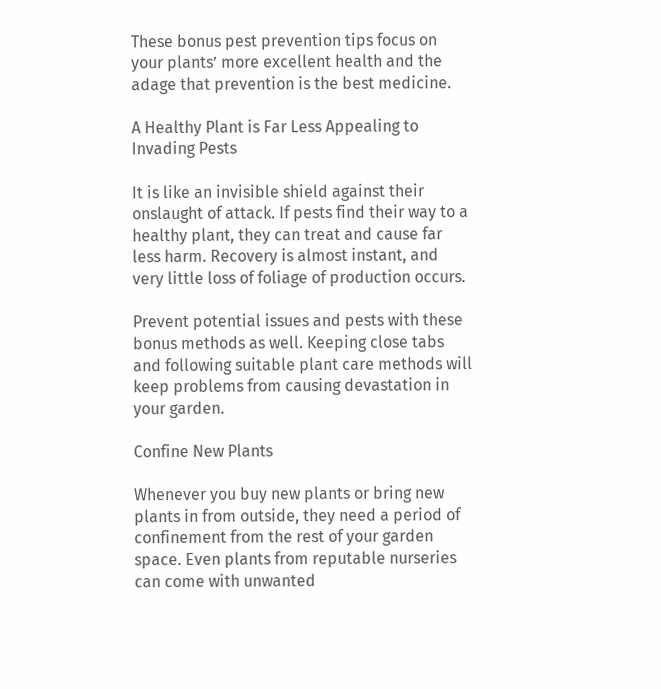These bonus pest prevention tips focus on your plants’ more excellent health and the adage that prevention is the best medicine.

A Healthy Plant is Far Less Appealing to Invading Pests

It is like an invisible shield against their onslaught of attack. If pests find their way to a healthy plant, they can treat and cause far less harm. Recovery is almost instant, and very little loss of foliage of production occurs.

Prevent potential issues and pests with these bonus methods as well. Keeping close tabs and following suitable plant care methods will keep problems from causing devastation in your garden.

Confine New Plants

Whenever you buy new plants or bring new plants in from outside, they need a period of confinement from the rest of your garden space. Even plants from reputable nurseries can come with unwanted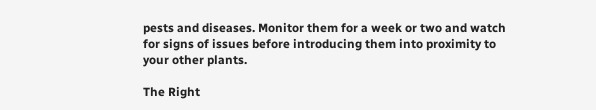pests and diseases. Monitor them for a week or two and watch for signs of issues before introducing them into proximity to your other plants.

The Right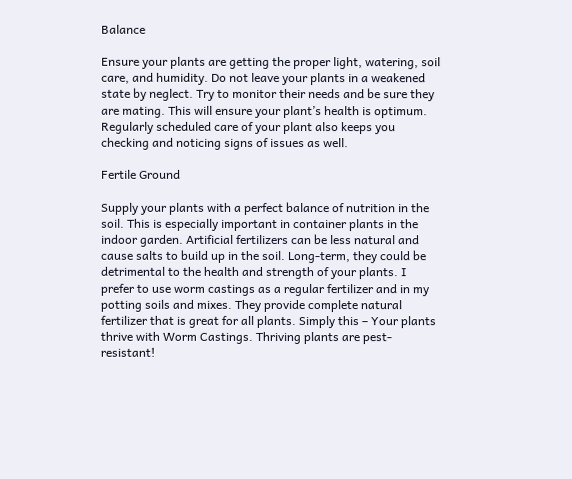Balance

Ensure your plants are getting the proper light, watering, soil care, and humidity. Do not leave your plants in a weakened state by neglect. Try to monitor their needs and be sure they are mating. This will ensure your plant’s health is optimum. Regularly scheduled care of your plant also keeps you checking and noticing signs of issues as well.

Fertile Ground

Supply your plants with a perfect balance of nutrition in the soil. This is especially important in container plants in the indoor garden. Artificial fertilizers can be less natural and cause salts to build up in the soil. Long-term, they could be detrimental to the health and strength of your plants. I prefer to use worm castings as a regular fertilizer and in my potting soils and mixes. They provide complete natural fertilizer that is great for all plants. Simply this – Your plants thrive with Worm Castings. Thriving plants are pest-resistant!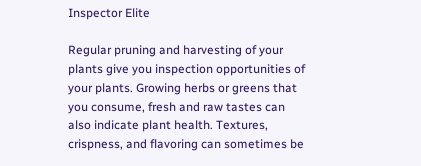Inspector Elite

Regular pruning and harvesting of your plants give you inspection opportunities of your plants. Growing herbs or greens that you consume, fresh and raw tastes can also indicate plant health. Textures, crispness, and flavoring can sometimes be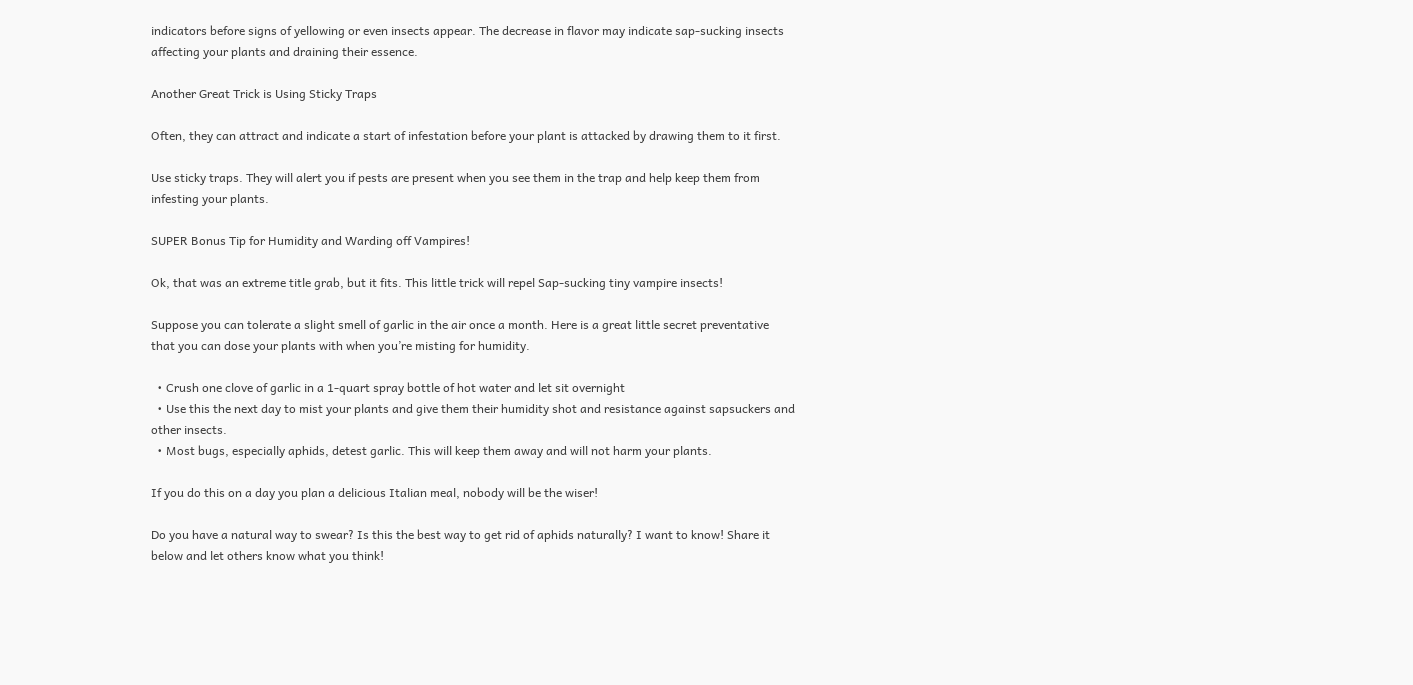indicators before signs of yellowing or even insects appear. The decrease in flavor may indicate sap-sucking insects affecting your plants and draining their essence.

Another Great Trick is Using Sticky Traps

Often, they can attract and indicate a start of infestation before your plant is attacked by drawing them to it first.

Use sticky traps. They will alert you if pests are present when you see them in the trap and help keep them from infesting your plants.

SUPER Bonus Tip for Humidity and Warding off Vampires!

Ok, that was an extreme title grab, but it fits. This little trick will repel Sap-sucking tiny vampire insects!

Suppose you can tolerate a slight smell of garlic in the air once a month. Here is a great little secret preventative that you can dose your plants with when you’re misting for humidity.

  • Crush one clove of garlic in a 1-quart spray bottle of hot water and let sit overnight
  • Use this the next day to mist your plants and give them their humidity shot and resistance against sapsuckers and other insects.
  • Most bugs, especially aphids, detest garlic. This will keep them away and will not harm your plants.

If you do this on a day you plan a delicious Italian meal, nobody will be the wiser!

Do you have a natural way to swear? Is this the best way to get rid of aphids naturally? I want to know! Share it below and let others know what you think!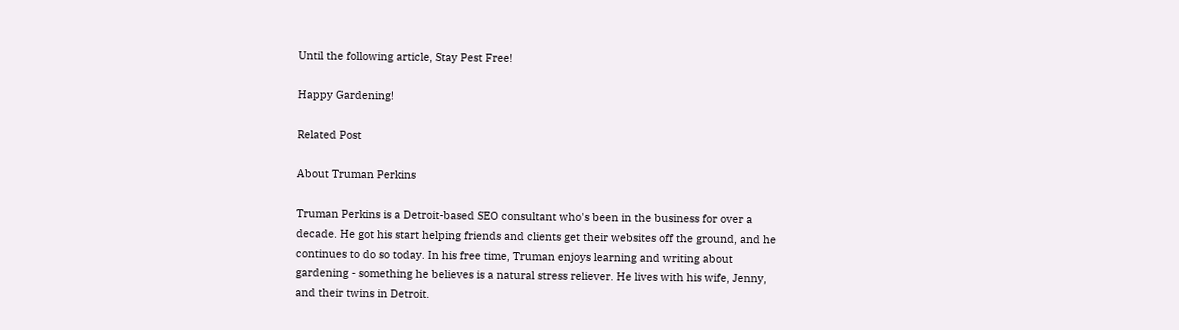Until the following article, Stay Pest Free!

Happy Gardening!

Related Post

About Truman Perkins

Truman Perkins is a Detroit-based SEO consultant who's been in the business for over a decade. He got his start helping friends and clients get their websites off the ground, and he continues to do so today. In his free time, Truman enjoys learning and writing about gardening - something he believes is a natural stress reliever. He lives with his wife, Jenny, and their twins in Detroit.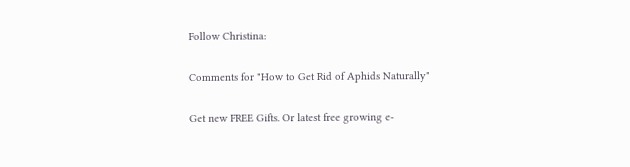Follow Christina:

Comments for "How to Get Rid of Aphids Naturally"

Get new FREE Gifts. Or latest free growing e-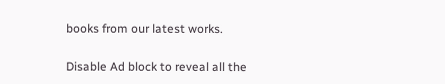books from our latest works.

Disable Ad block to reveal all the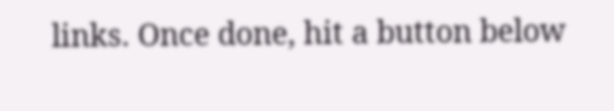links. Once done, hit a button below